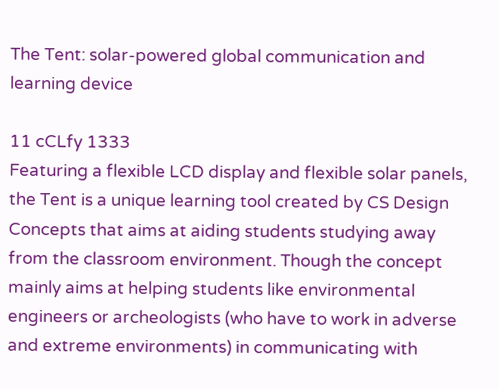The Tent: solar-powered global communication and learning device

11 cCLfy 1333
Featuring a flexible LCD display and flexible solar panels, the Tent is a unique learning tool created by CS Design Concepts that aims at aiding students studying away from the classroom environment. Though the concept mainly aims at helping students like environmental engineers or archeologists (who have to work in adverse and extreme environments) in communicating with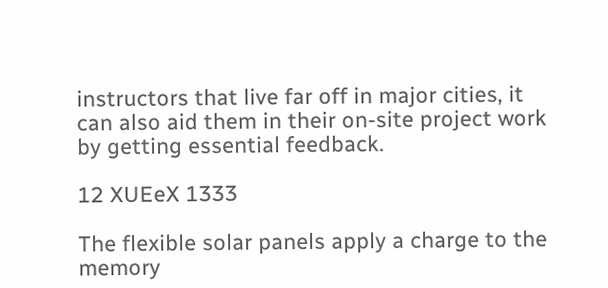instructors that live far off in major cities, it can also aid them in their on-site project work by getting essential feedback.

12 XUEeX 1333

The flexible solar panels apply a charge to the memory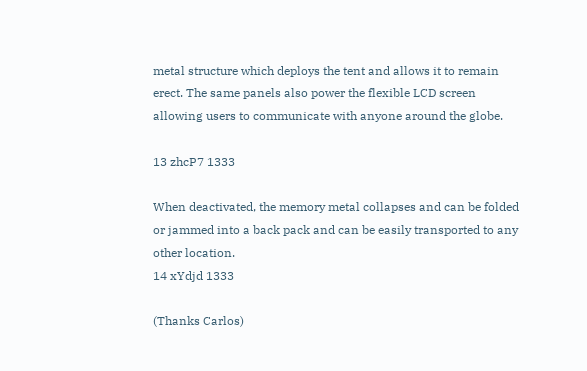metal structure which deploys the tent and allows it to remain erect. The same panels also power the flexible LCD screen allowing users to communicate with anyone around the globe.

13 zhcP7 1333

When deactivated, the memory metal collapses and can be folded or jammed into a back pack and can be easily transported to any other location.
14 xYdjd 1333

(Thanks Carlos)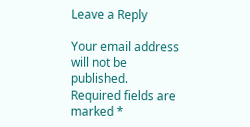Leave a Reply

Your email address will not be published. Required fields are marked *